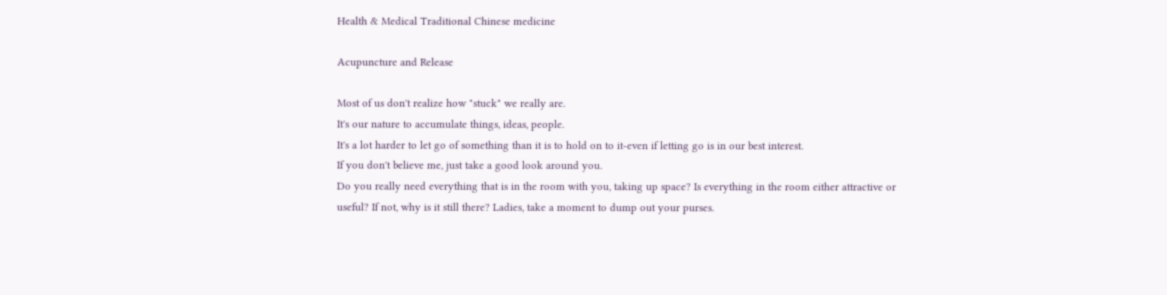Health & Medical Traditional Chinese medicine

Acupuncture and Release

Most of us don't realize how "stuck" we really are.
It's our nature to accumulate things, ideas, people.
It's a lot harder to let go of something than it is to hold on to it-even if letting go is in our best interest.
If you don't believe me, just take a good look around you.
Do you really need everything that is in the room with you, taking up space? Is everything in the room either attractive or useful? If not, why is it still there? Ladies, take a moment to dump out your purses.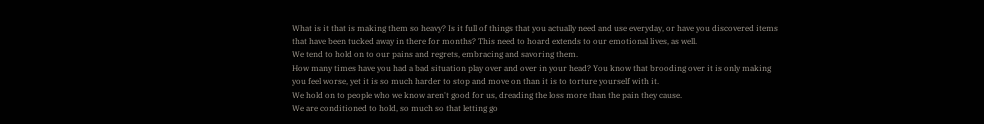What is it that is making them so heavy? Is it full of things that you actually need and use everyday, or have you discovered items that have been tucked away in there for months? This need to hoard extends to our emotional lives, as well.
We tend to hold on to our pains and regrets, embracing and savoring them.
How many times have you had a bad situation play over and over in your head? You know that brooding over it is only making you feel worse, yet it is so much harder to stop and move on than it is to torture yourself with it.
We hold on to people who we know aren't good for us, dreading the loss more than the pain they cause.
We are conditioned to hold, so much so that letting go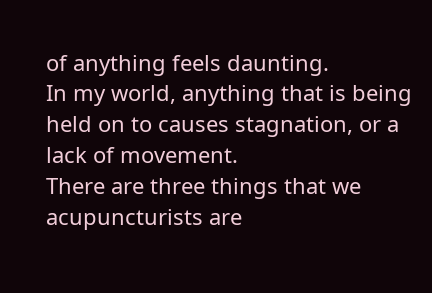of anything feels daunting.
In my world, anything that is being held on to causes stagnation, or a lack of movement.
There are three things that we acupuncturists are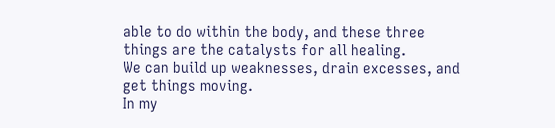able to do within the body, and these three things are the catalysts for all healing.
We can build up weaknesses, drain excesses, and get things moving.
In my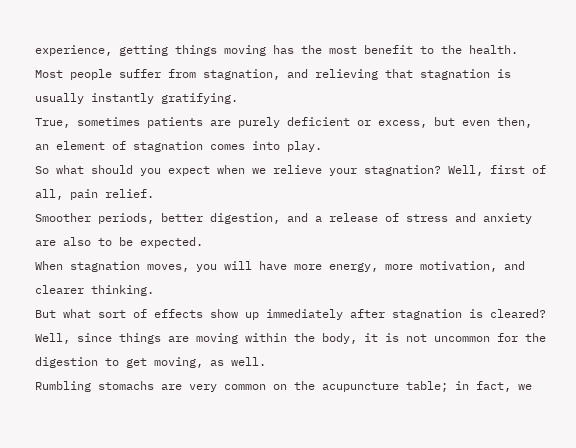experience, getting things moving has the most benefit to the health.
Most people suffer from stagnation, and relieving that stagnation is usually instantly gratifying.
True, sometimes patients are purely deficient or excess, but even then, an element of stagnation comes into play.
So what should you expect when we relieve your stagnation? Well, first of all, pain relief.
Smoother periods, better digestion, and a release of stress and anxiety are also to be expected.
When stagnation moves, you will have more energy, more motivation, and clearer thinking.
But what sort of effects show up immediately after stagnation is cleared? Well, since things are moving within the body, it is not uncommon for the digestion to get moving, as well.
Rumbling stomachs are very common on the acupuncture table; in fact, we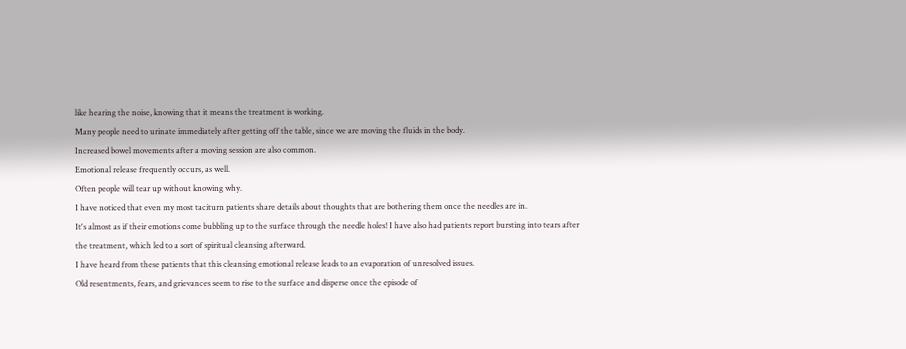like hearing the noise, knowing that it means the treatment is working.
Many people need to urinate immediately after getting off the table, since we are moving the fluids in the body.
Increased bowel movements after a moving session are also common.
Emotional release frequently occurs, as well.
Often people will tear up without knowing why.
I have noticed that even my most taciturn patients share details about thoughts that are bothering them once the needles are in.
It's almost as if their emotions come bubbling up to the surface through the needle holes! I have also had patients report bursting into tears after the treatment, which led to a sort of spiritual cleansing afterward.
I have heard from these patients that this cleansing emotional release leads to an evaporation of unresolved issues.
Old resentments, fears, and grievances seem to rise to the surface and disperse once the episode of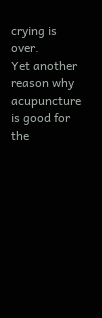crying is over.
Yet another reason why acupuncture is good for the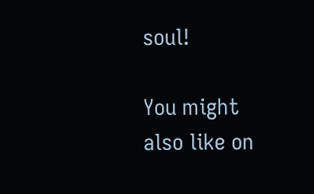soul!

You might also like on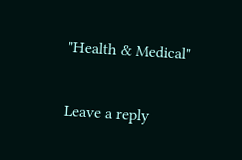"Health & Medical"

Leave a reply